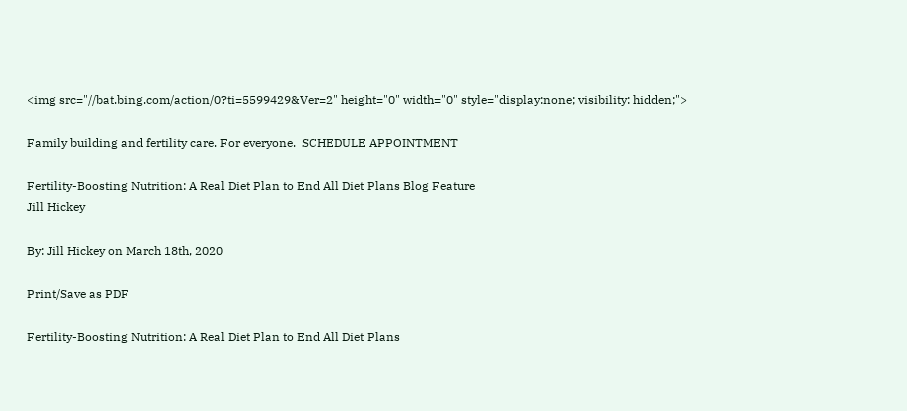<img src="//bat.bing.com/action/0?ti=5599429&Ver=2" height="0" width="0" style="display:none; visibility: hidden;">

Family building and fertility care. For everyone.  SCHEDULE APPOINTMENT

Fertility-Boosting Nutrition: A Real Diet Plan to End All Diet Plans Blog Feature
Jill Hickey

By: Jill Hickey on March 18th, 2020

Print/Save as PDF

Fertility-Boosting Nutrition: A Real Diet Plan to End All Diet Plans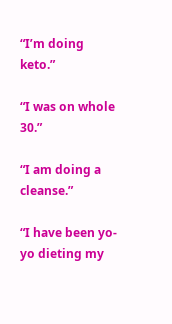“I’m doing keto.”

“I was on whole 30.”

“I am doing a cleanse.”

“I have been yo-yo dieting my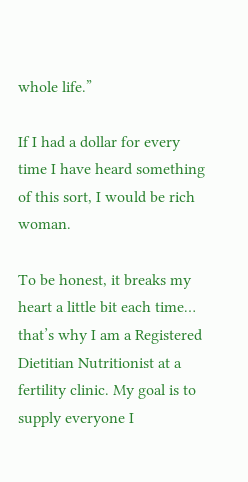whole life.”

If I had a dollar for every time I have heard something of this sort, I would be rich woman.

To be honest, it breaks my heart a little bit each time… that’s why I am a Registered Dietitian Nutritionist at a fertility clinic. My goal is to supply everyone I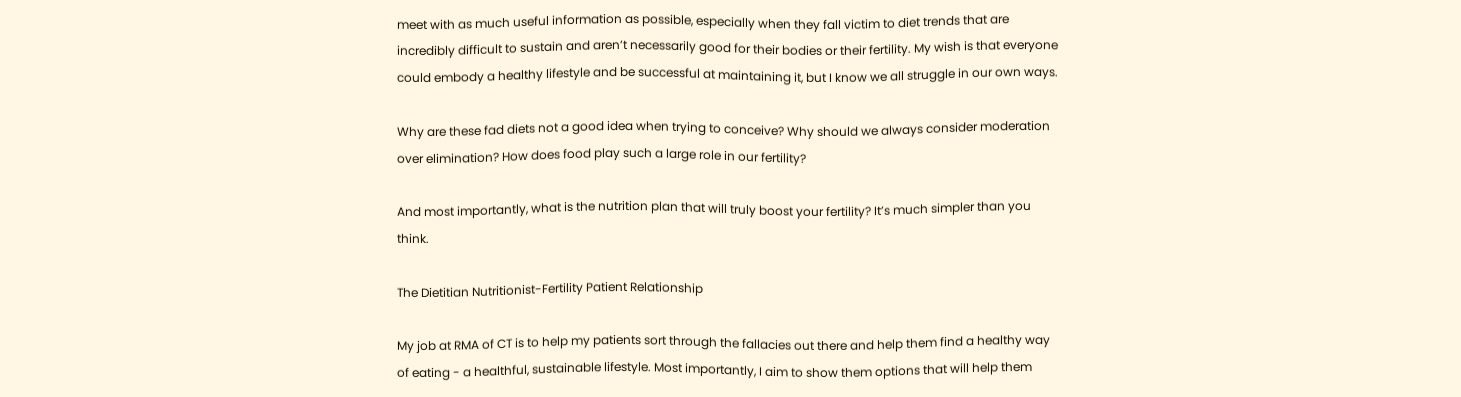meet with as much useful information as possible, especially when they fall victim to diet trends that are incredibly difficult to sustain and aren’t necessarily good for their bodies or their fertility. My wish is that everyone could embody a healthy lifestyle and be successful at maintaining it, but I know we all struggle in our own ways.

Why are these fad diets not a good idea when trying to conceive? Why should we always consider moderation over elimination? How does food play such a large role in our fertility?

And most importantly, what is the nutrition plan that will truly boost your fertility? It’s much simpler than you think.

The Dietitian Nutritionist-Fertility Patient Relationship

My job at RMA of CT is to help my patients sort through the fallacies out there and help them find a healthy way of eating - a healthful, sustainable lifestyle. Most importantly, I aim to show them options that will help them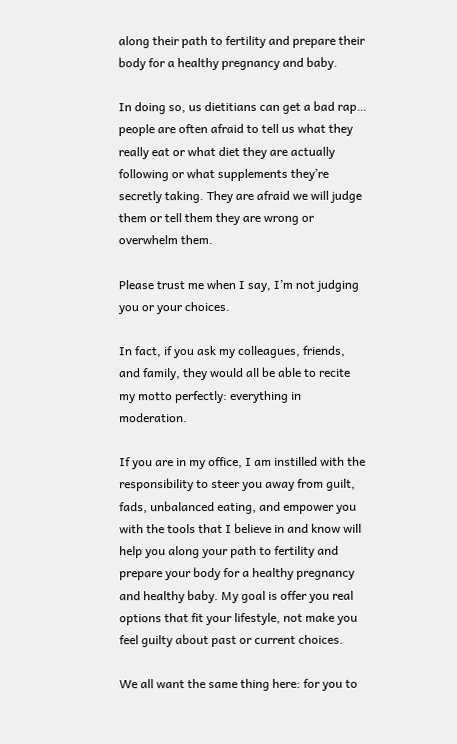along their path to fertility and prepare their body for a healthy pregnancy and baby.

In doing so, us dietitians can get a bad rap… people are often afraid to tell us what they really eat or what diet they are actually following or what supplements they’re secretly taking. They are afraid we will judge them or tell them they are wrong or overwhelm them.

Please trust me when I say, I’m not judging you or your choices.

In fact, if you ask my colleagues, friends, and family, they would all be able to recite my motto perfectly: everything in moderation.

If you are in my office, I am instilled with the responsibility to steer you away from guilt, fads, unbalanced eating, and empower you with the tools that I believe in and know will help you along your path to fertility and prepare your body for a healthy pregnancy and healthy baby. My goal is offer you real options that fit your lifestyle, not make you feel guilty about past or current choices.

We all want the same thing here: for you to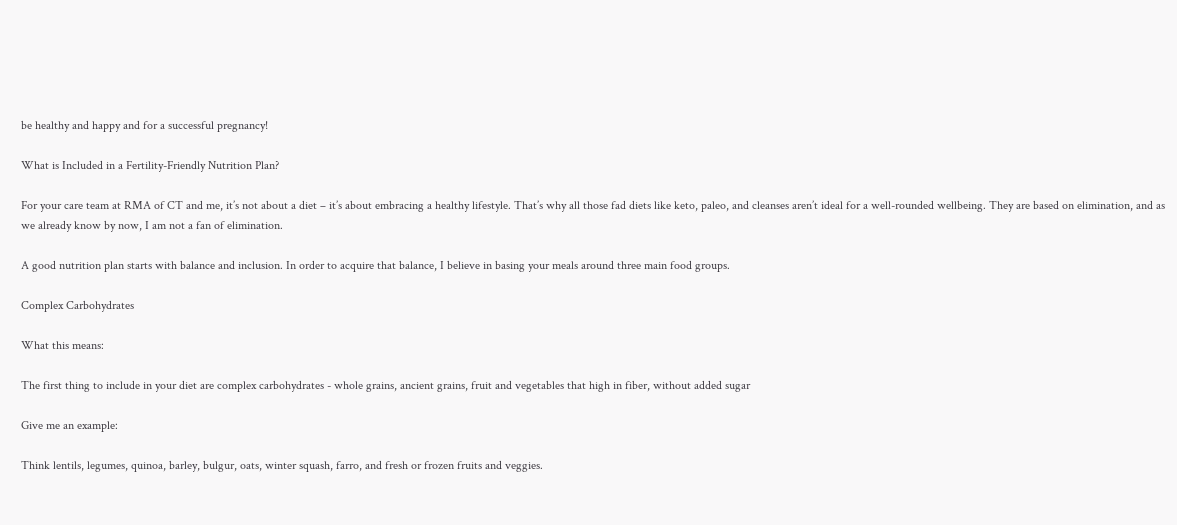be healthy and happy and for a successful pregnancy!

What is Included in a Fertility-Friendly Nutrition Plan?

For your care team at RMA of CT and me, it’s not about a diet – it’s about embracing a healthy lifestyle. That’s why all those fad diets like keto, paleo, and cleanses aren’t ideal for a well-rounded wellbeing. They are based on elimination, and as we already know by now, I am not a fan of elimination.

A good nutrition plan starts with balance and inclusion. In order to acquire that balance, I believe in basing your meals around three main food groups.

Complex Carbohydrates

What this means:

The first thing to include in your diet are complex carbohydrates - whole grains, ancient grains, fruit and vegetables that high in fiber, without added sugar

Give me an example:

Think lentils, legumes, quinoa, barley, bulgur, oats, winter squash, farro, and fresh or frozen fruits and veggies.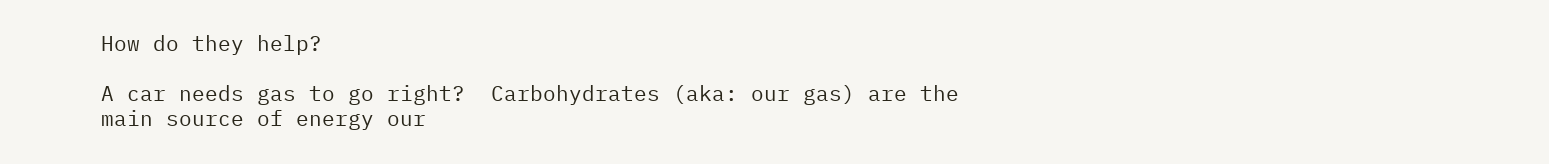How do they help?

A car needs gas to go right?  Carbohydrates (aka: our gas) are the main source of energy our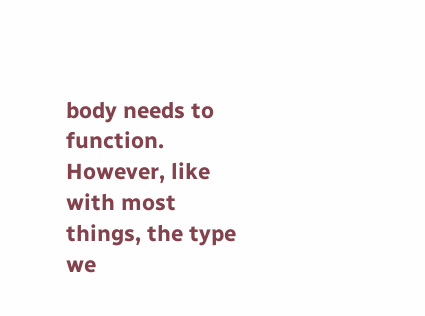body needs to function. However, like with most things, the type we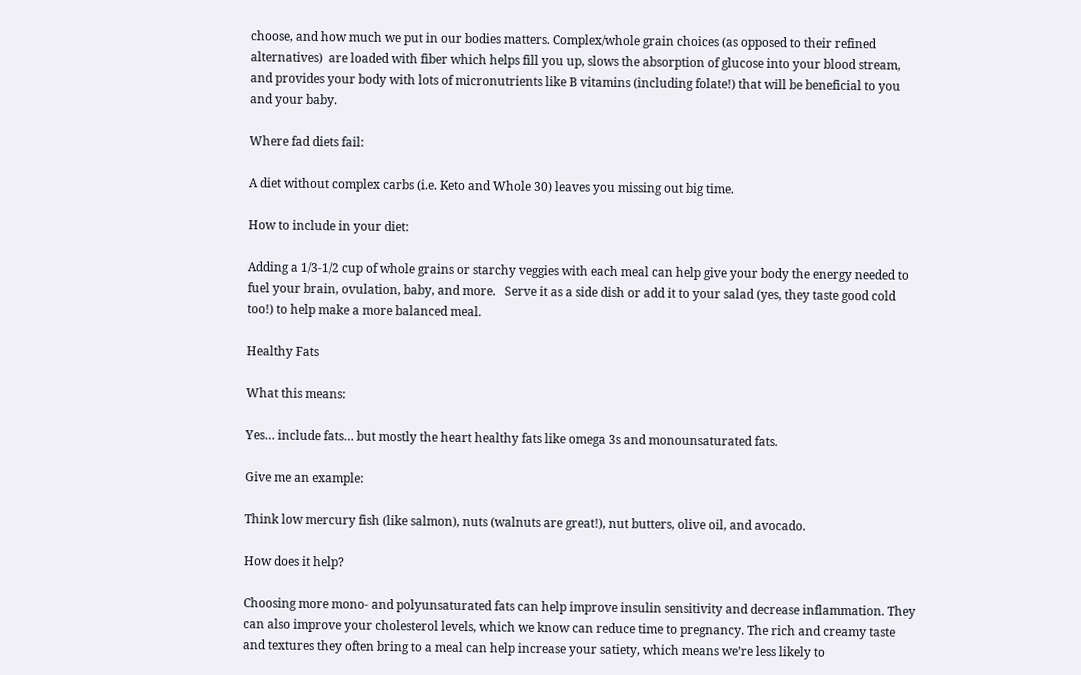choose, and how much we put in our bodies matters. Complex/whole grain choices (as opposed to their refined alternatives)  are loaded with fiber which helps fill you up, slows the absorption of glucose into your blood stream, and provides your body with lots of micronutrients like B vitamins (including folate!) that will be beneficial to you and your baby.

Where fad diets fail:

A diet without complex carbs (i.e. Keto and Whole 30) leaves you missing out big time.

How to include in your diet:

Adding a 1/3-1/2 cup of whole grains or starchy veggies with each meal can help give your body the energy needed to fuel your brain, ovulation, baby, and more.   Serve it as a side dish or add it to your salad (yes, they taste good cold too!) to help make a more balanced meal.

Healthy Fats

What this means:

Yes… include fats… but mostly the heart healthy fats like omega 3s and monounsaturated fats.

Give me an example:

Think low mercury fish (like salmon), nuts (walnuts are great!), nut butters, olive oil, and avocado.

How does it help?

Choosing more mono- and polyunsaturated fats can help improve insulin sensitivity and decrease inflammation. They can also improve your cholesterol levels, which we know can reduce time to pregnancy. The rich and creamy taste and textures they often bring to a meal can help increase your satiety, which means we’re less likely to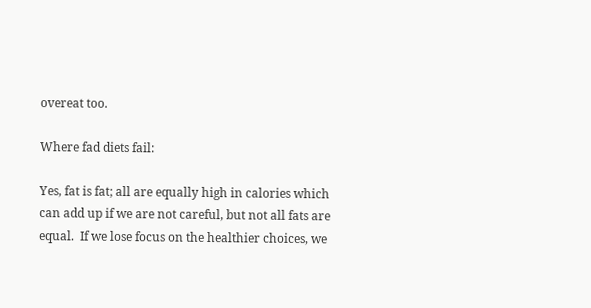overeat too.

Where fad diets fail:

Yes, fat is fat; all are equally high in calories which can add up if we are not careful, but not all fats are equal.  If we lose focus on the healthier choices, we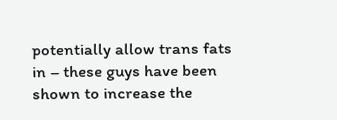potentially allow trans fats in – these guys have been shown to increase the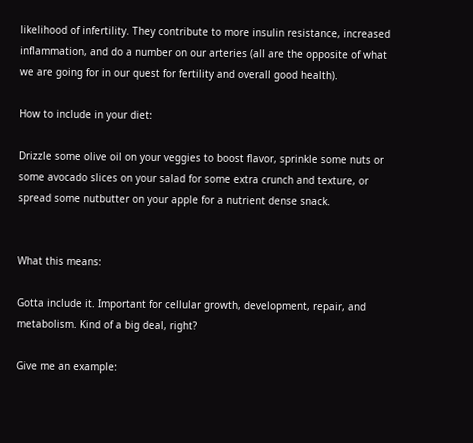likelihood of infertility. They contribute to more insulin resistance, increased inflammation, and do a number on our arteries (all are the opposite of what we are going for in our quest for fertility and overall good health).

How to include in your diet:

Drizzle some olive oil on your veggies to boost flavor, sprinkle some nuts or some avocado slices on your salad for some extra crunch and texture, or spread some nutbutter on your apple for a nutrient dense snack.


What this means:

Gotta include it. Important for cellular growth, development, repair, and metabolism. Kind of a big deal, right?

Give me an example: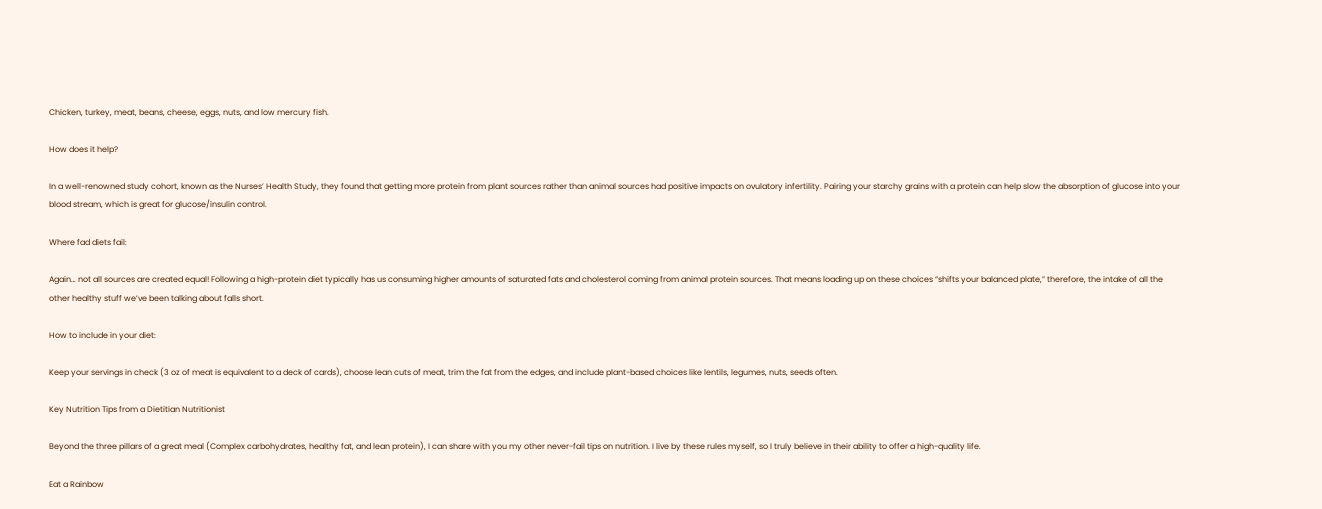Chicken, turkey, meat, beans, cheese, eggs, nuts, and low mercury fish.

How does it help?

In a well-renowned study cohort, known as the Nurses’ Health Study, they found that getting more protein from plant sources rather than animal sources had positive impacts on ovulatory infertility. Pairing your starchy grains with a protein can help slow the absorption of glucose into your blood stream, which is great for glucose/insulin control.

Where fad diets fail:

Again… not all sources are created equal! Following a high-protein diet typically has us consuming higher amounts of saturated fats and cholesterol coming from animal protein sources. That means loading up on these choices “shifts your balanced plate,” therefore, the intake of all the other healthy stuff we’ve been talking about falls short.

How to include in your diet:

Keep your servings in check (3 oz of meat is equivalent to a deck of cards), choose lean cuts of meat, trim the fat from the edges, and include plant-based choices like lentils, legumes, nuts, seeds often.

Key Nutrition Tips from a Dietitian Nutritionist

Beyond the three pillars of a great meal (Complex carbohydrates, healthy fat, and lean protein), I can share with you my other never-fail tips on nutrition. I live by these rules myself, so I truly believe in their ability to offer a high-quality life.

Eat a Rainbow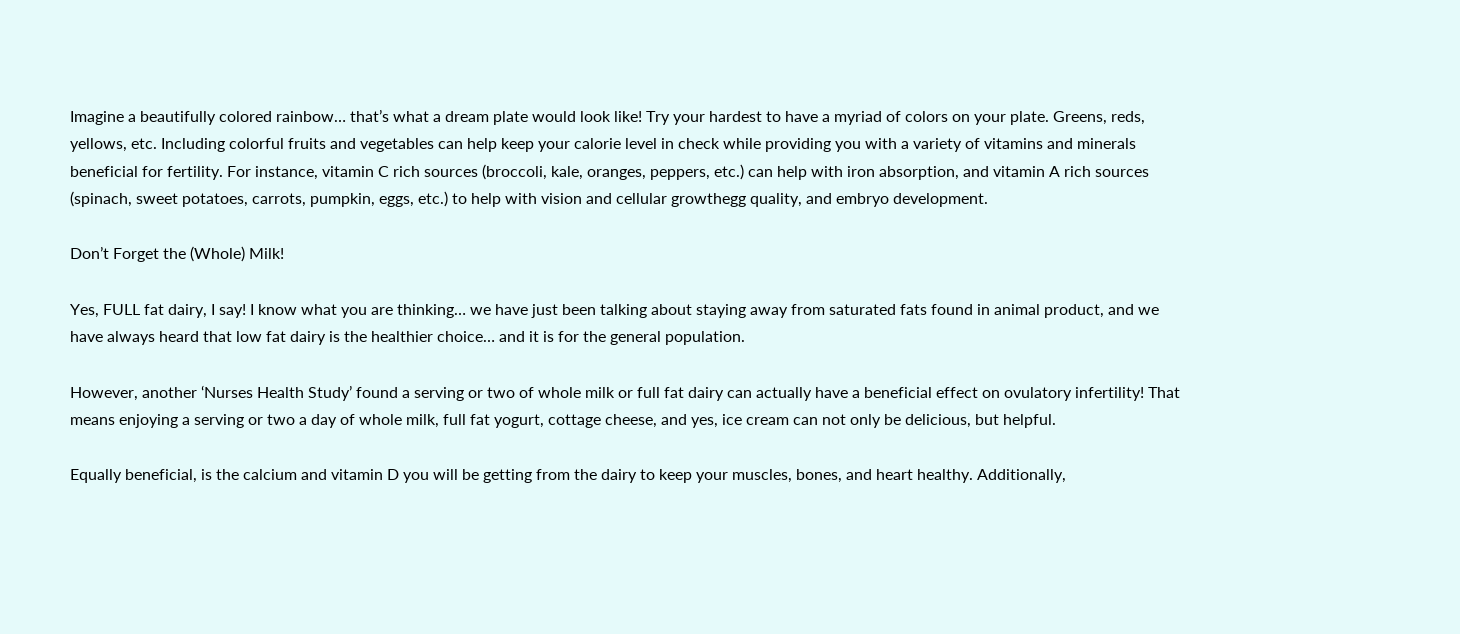Imagine a beautifully colored rainbow… that’s what a dream plate would look like! Try your hardest to have a myriad of colors on your plate. Greens, reds, yellows, etc. Including colorful fruits and vegetables can help keep your calorie level in check while providing you with a variety of vitamins and minerals beneficial for fertility. For instance, vitamin C rich sources (broccoli, kale, oranges, peppers, etc.) can help with iron absorption, and vitamin A rich sources (spinach, sweet potatoes, carrots, pumpkin, eggs, etc.) to help with vision and cellular growthegg quality, and embryo development.

Don’t Forget the (Whole) Milk!

Yes, FULL fat dairy, I say! I know what you are thinking… we have just been talking about staying away from saturated fats found in animal product, and we have always heard that low fat dairy is the healthier choice… and it is for the general population.

However, another ‘Nurses Health Study’ found a serving or two of whole milk or full fat dairy can actually have a beneficial effect on ovulatory infertility! That means enjoying a serving or two a day of whole milk, full fat yogurt, cottage cheese, and yes, ice cream can not only be delicious, but helpful.

Equally beneficial, is the calcium and vitamin D you will be getting from the dairy to keep your muscles, bones, and heart healthy. Additionally,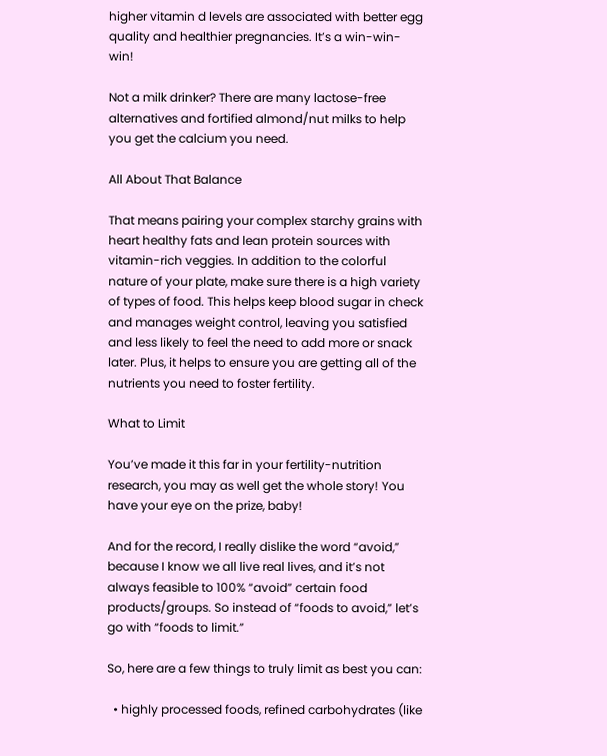higher vitamin d levels are associated with better egg quality and healthier pregnancies. It’s a win-win-win!

Not a milk drinker? There are many lactose-free alternatives and fortified almond/nut milks to help you get the calcium you need.

All About That Balance

That means pairing your complex starchy grains with heart healthy fats and lean protein sources with vitamin-rich veggies. In addition to the colorful nature of your plate, make sure there is a high variety of types of food. This helps keep blood sugar in check and manages weight control, leaving you satisfied and less likely to feel the need to add more or snack later. Plus, it helps to ensure you are getting all of the nutrients you need to foster fertility.

What to Limit

You’ve made it this far in your fertility-nutrition research, you may as well get the whole story! You have your eye on the prize, baby!

And for the record, I really dislike the word “avoid,” because I know we all live real lives, and it’s not always feasible to 100% “avoid” certain food products/groups. So instead of “foods to avoid,” let’s go with “foods to limit.”

So, here are a few things to truly limit as best you can:

  • highly processed foods, refined carbohydrates (like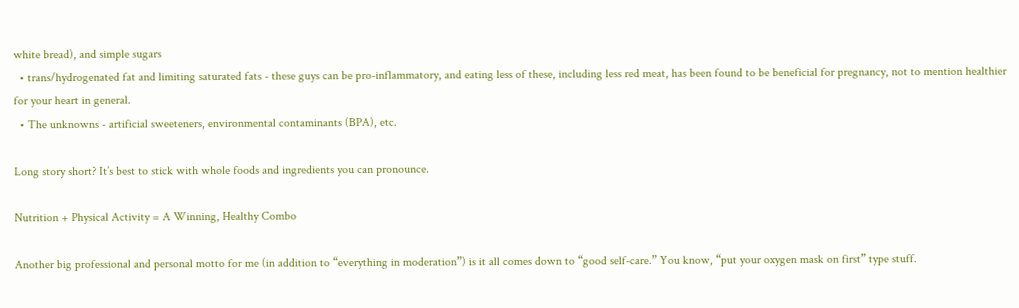white bread), and simple sugars
  • trans/hydrogenated fat and limiting saturated fats - these guys can be pro-inflammatory, and eating less of these, including less red meat, has been found to be beneficial for pregnancy, not to mention healthier for your heart in general.
  • The unknowns - artificial sweeteners, environmental contaminants (BPA), etc.

Long story short? It’s best to stick with whole foods and ingredients you can pronounce.

Nutrition + Physical Activity = A Winning, Healthy Combo

Another big professional and personal motto for me (in addition to “everything in moderation”) is it all comes down to “good self-care.” You know, “put your oxygen mask on first” type stuff.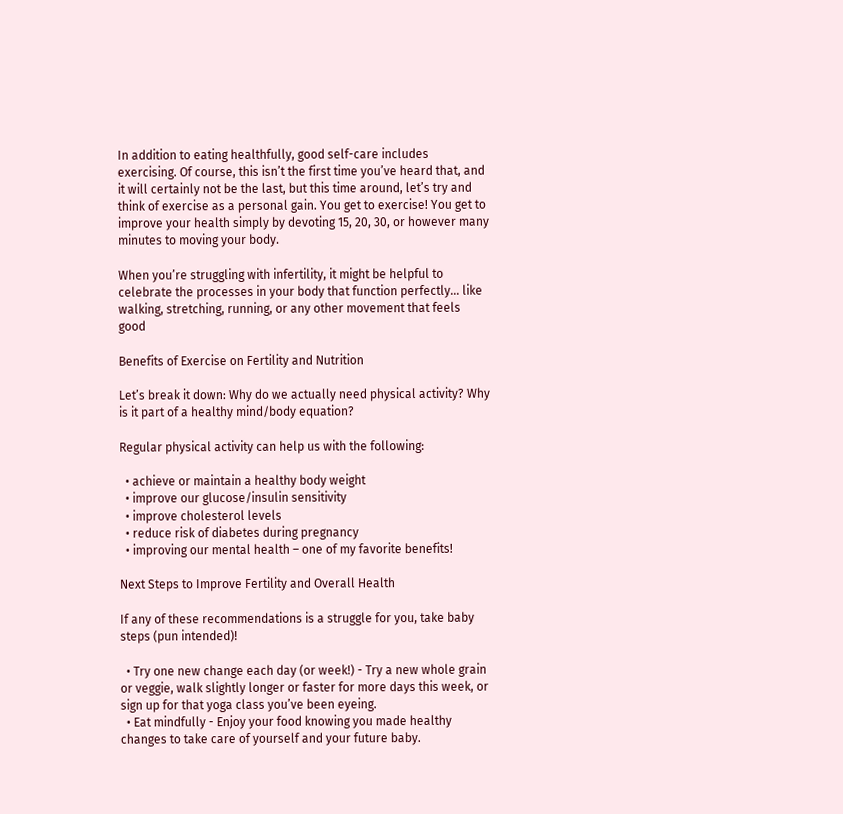In addition to eating healthfully, good self-care includes exercising. Of course, this isn’t the first time you’ve heard that, and it will certainly not be the last, but this time around, let’s try and think of exercise as a personal gain. You get to exercise! You get to improve your health simply by devoting 15, 20, 30, or however many minutes to moving your body.

When you’re struggling with infertility, it might be helpful to celebrate the processes in your body that function perfectly… like walking, stretching, running, or any other movement that feels good

Benefits of Exercise on Fertility and Nutrition

Let’s break it down: Why do we actually need physical activity? Why is it part of a healthy mind/body equation?

Regular physical activity can help us with the following:

  • achieve or maintain a healthy body weight
  • improve our glucose/insulin sensitivity
  • improve cholesterol levels
  • reduce risk of diabetes during pregnancy
  • improving our mental health – one of my favorite benefits!

Next Steps to Improve Fertility and Overall Health

If any of these recommendations is a struggle for you, take baby steps (pun intended)!

  • Try one new change each day (or week!) - Try a new whole grain or veggie, walk slightly longer or faster for more days this week, or sign up for that yoga class you’ve been eyeing.
  • Eat mindfully - Enjoy your food knowing you made healthy changes to take care of yourself and your future baby.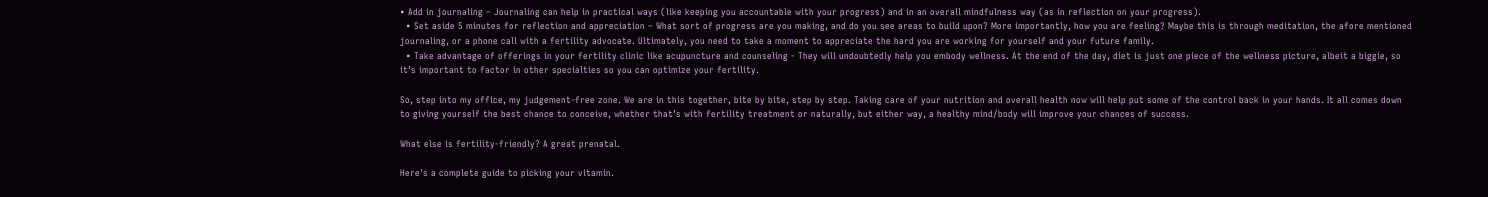• Add in journaling – Journaling can help in practical ways (like keeping you accountable with your progress) and in an overall mindfulness way (as in reflection on your progress).
  • Set aside 5 minutes for reflection and appreciation – What sort of progress are you making, and do you see areas to build upon? More importantly, how you are feeling? Maybe this is through meditation, the afore mentioned journaling, or a phone call with a fertility advocate. Ultimately, you need to take a moment to appreciate the hard you are working for yourself and your future family.
  • Take advantage of offerings in your fertility clinic like acupuncture and counseling - They will undoubtedly help you embody wellness. At the end of the day, diet is just one piece of the wellness picture, albeit a biggie, so it’s important to factor in other specialties so you can optimize your fertility.

So, step into my office, my judgement-free zone. We are in this together, bite by bite, step by step. Taking care of your nutrition and overall health now will help put some of the control back in your hands. It all comes down to giving yourself the best chance to conceive, whether that’s with fertility treatment or naturally, but either way, a healthy mind/body will improve your chances of success.

What else is fertility-friendly? A great prenatal.

Here's a complete guide to picking your vitamin.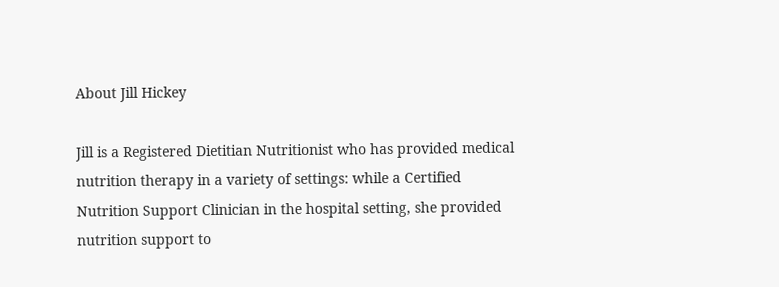About Jill Hickey

Jill is a Registered Dietitian Nutritionist who has provided medical nutrition therapy in a variety of settings: while a Certified Nutrition Support Clinician in the hospital setting, she provided nutrition support to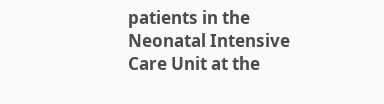patients in the Neonatal Intensive Care Unit at the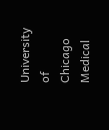University of Chicago Medical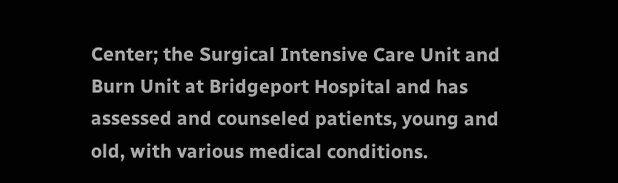Center; the Surgical Intensive Care Unit and Burn Unit at Bridgeport Hospital and has assessed and counseled patients, young and old, with various medical conditions.